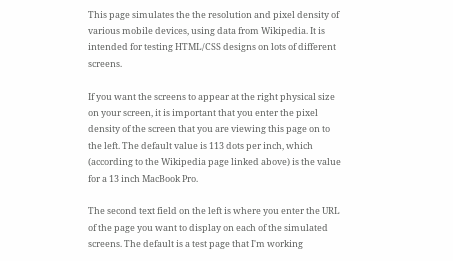This page simulates the the resolution and pixel density of various mobile devices, using data from Wikipedia. It is intended for testing HTML/CSS designs on lots of different screens.

If you want the screens to appear at the right physical size on your screen, it is important that you enter the pixel density of the screen that you are viewing this page on to the left. The default value is 113 dots per inch, which (according to the Wikipedia page linked above) is the value for a 13 inch MacBook Pro.

The second text field on the left is where you enter the URL of the page you want to display on each of the simulated screens. The default is a test page that I'm working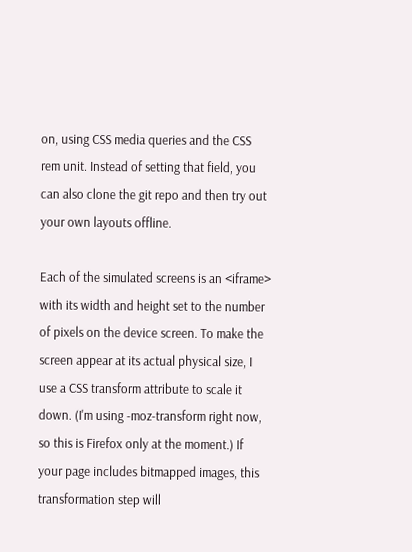on, using CSS media queries and the CSS rem unit. Instead of setting that field, you can also clone the git repo and then try out your own layouts offline.

Each of the simulated screens is an <iframe> with its width and height set to the number of pixels on the device screen. To make the screen appear at its actual physical size, I use a CSS transform attribute to scale it down. (I'm using -moz-transform right now, so this is Firefox only at the moment.) If your page includes bitmapped images, this transformation step will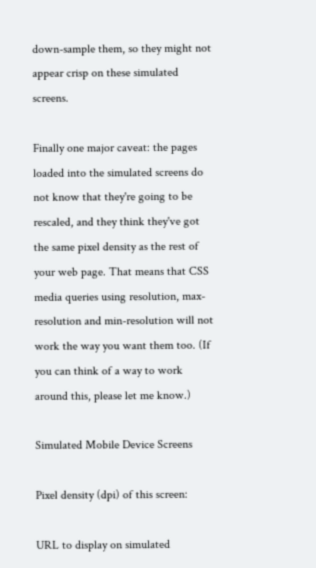down-sample them, so they might not appear crisp on these simulated screens.

Finally one major caveat: the pages loaded into the simulated screens do not know that they're going to be rescaled, and they think they've got the same pixel density as the rest of your web page. That means that CSS media queries using resolution, max-resolution and min-resolution will not work the way you want them too. (If you can think of a way to work around this, please let me know.)

Simulated Mobile Device Screens

Pixel density (dpi) of this screen:

URL to display on simulated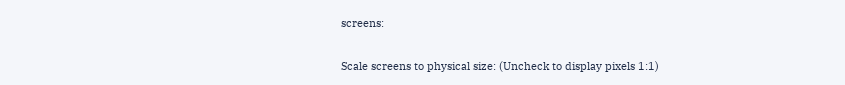screens:

Scale screens to physical size: (Uncheck to display pixels 1:1)